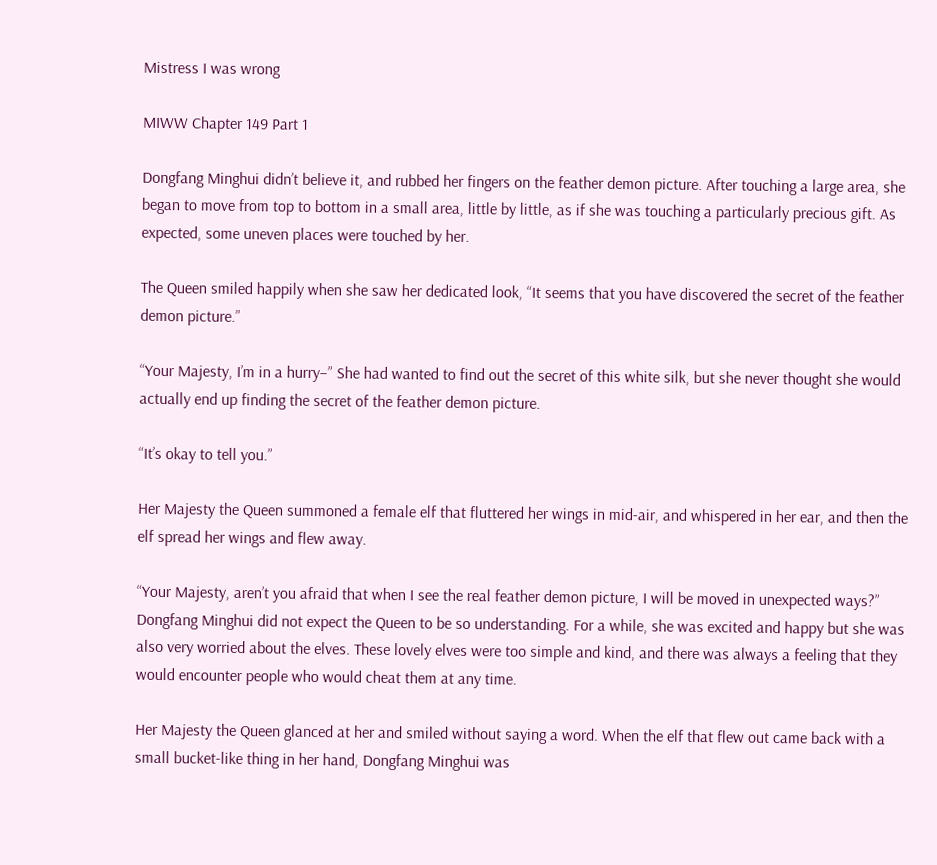Mistress I was wrong

MIWW Chapter 149 Part 1

Dongfang Minghui didn’t believe it, and rubbed her fingers on the feather demon picture. After touching a large area, she began to move from top to bottom in a small area, little by little, as if she was touching a particularly precious gift. As expected, some uneven places were touched by her.

The Queen smiled happily when she saw her dedicated look, “It seems that you have discovered the secret of the feather demon picture.”

“Your Majesty, I’m in a hurry–” She had wanted to find out the secret of this white silk, but she never thought she would actually end up finding the secret of the feather demon picture.

“It’s okay to tell you.”

Her Majesty the Queen summoned a female elf that fluttered her wings in mid-air, and whispered in her ear, and then the elf spread her wings and flew away.

“Your Majesty, aren’t you afraid that when I see the real feather demon picture, I will be moved in unexpected ways?” Dongfang Minghui did not expect the Queen to be so understanding. For a while, she was excited and happy but she was also very worried about the elves. These lovely elves were too simple and kind, and there was always a feeling that they would encounter people who would cheat them at any time.

Her Majesty the Queen glanced at her and smiled without saying a word. When the elf that flew out came back with a small bucket-like thing in her hand, Dongfang Minghui was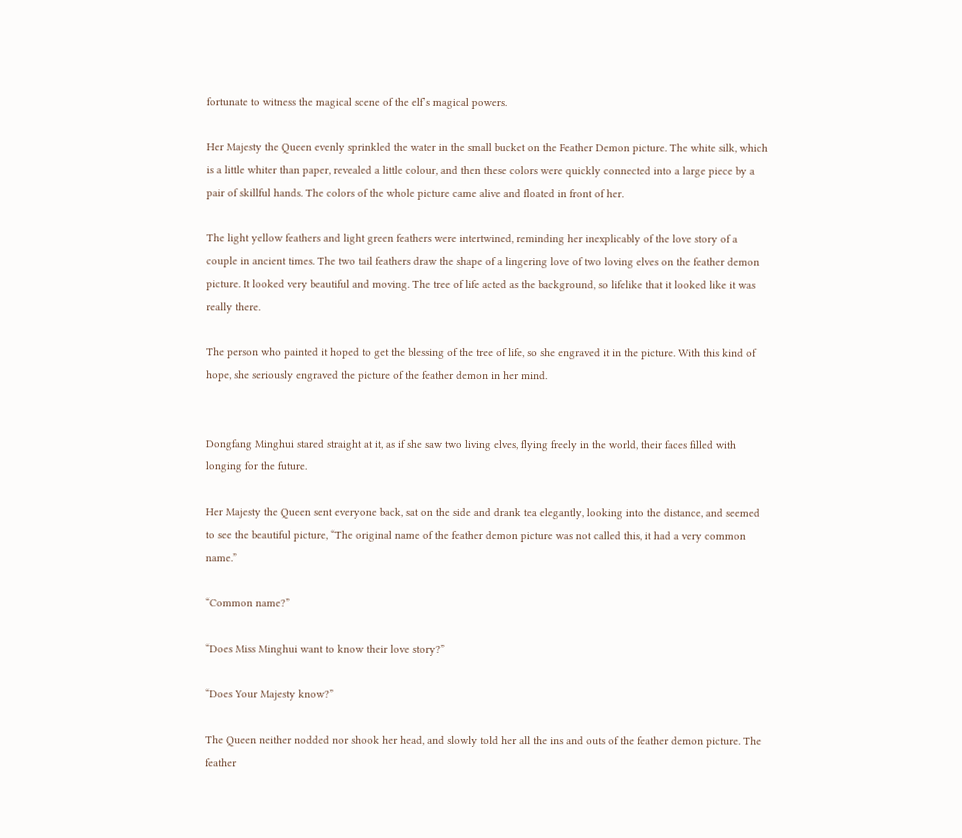fortunate to witness the magical scene of the elf’s magical powers.

Her Majesty the Queen evenly sprinkled the water in the small bucket on the Feather Demon picture. The white silk, which is a little whiter than paper, revealed a little colour, and then these colors were quickly connected into a large piece by a pair of skillful hands. The colors of the whole picture came alive and floated in front of her.

The light yellow feathers and light green feathers were intertwined, reminding her inexplicably of the love story of a couple in ancient times. The two tail feathers draw the shape of a lingering love of two loving elves on the feather demon picture. It looked very beautiful and moving. The tree of life acted as the background, so lifelike that it looked like it was really there.

The person who painted it hoped to get the blessing of the tree of life, so she engraved it in the picture. With this kind of hope, she seriously engraved the picture of the feather demon in her mind.


Dongfang Minghui stared straight at it, as if she saw two living elves, flying freely in the world, their faces filled with longing for the future.

Her Majesty the Queen sent everyone back, sat on the side and drank tea elegantly, looking into the distance, and seemed to see the beautiful picture, “The original name of the feather demon picture was not called this, it had a very common name.”

“Common name?”

“Does Miss Minghui want to know their love story?”

“Does Your Majesty know?”

The Queen neither nodded nor shook her head, and slowly told her all the ins and outs of the feather demon picture. The feather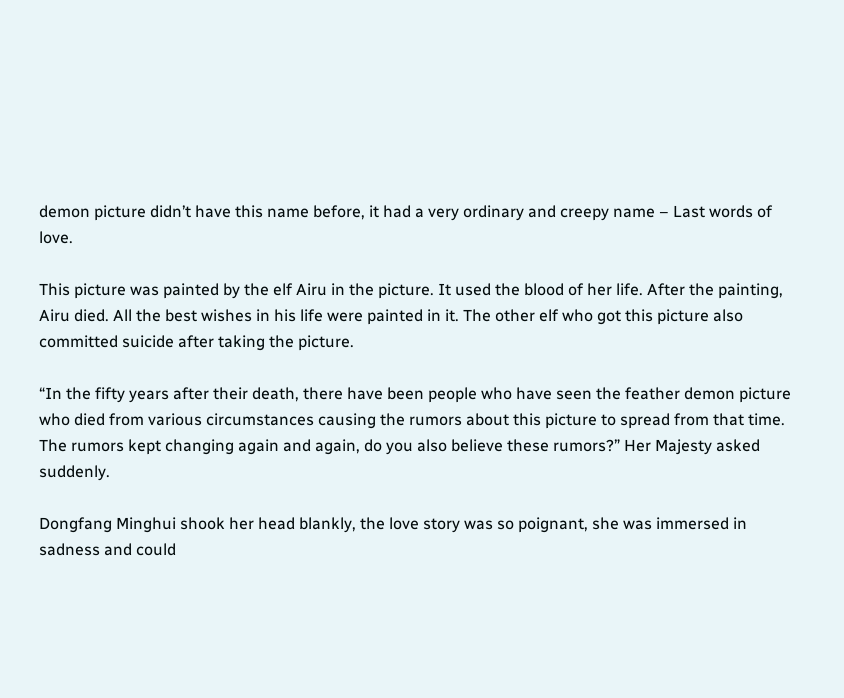demon picture didn’t have this name before, it had a very ordinary and creepy name – Last words of love.

This picture was painted by the elf Airu in the picture. It used the blood of her life. After the painting, Airu died. All the best wishes in his life were painted in it. The other elf who got this picture also committed suicide after taking the picture.

“In the fifty years after their death, there have been people who have seen the feather demon picture who died from various circumstances causing the rumors about this picture to spread from that time. The rumors kept changing again and again, do you also believe these rumors?” Her Majesty asked suddenly.

Dongfang Minghui shook her head blankly, the love story was so poignant, she was immersed in sadness and could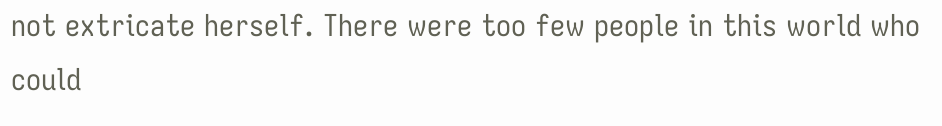not extricate herself. There were too few people in this world who could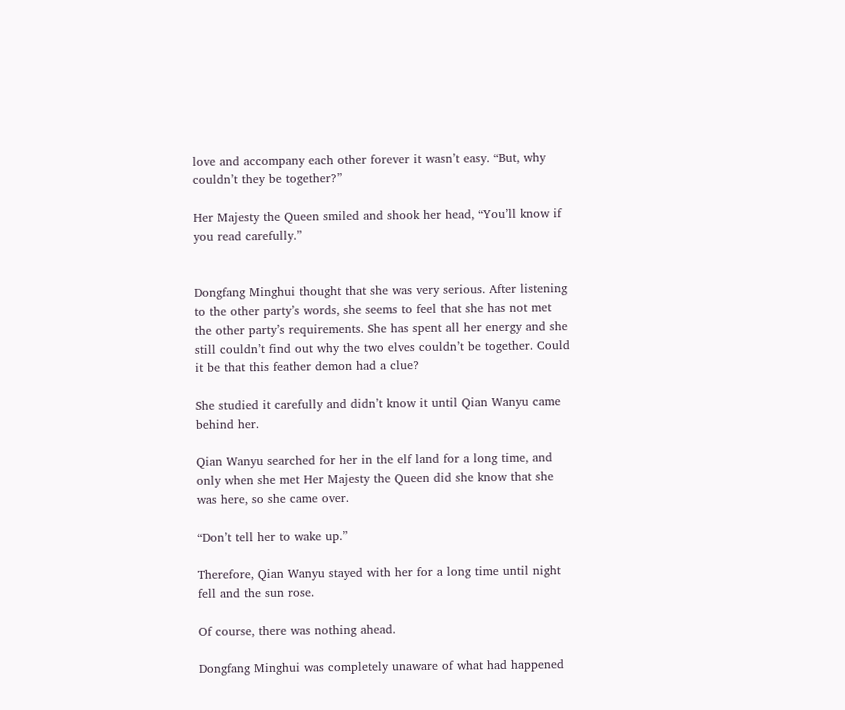love and accompany each other forever it wasn’t easy. “But, why couldn’t they be together?”

Her Majesty the Queen smiled and shook her head, “You’ll know if you read carefully.”


Dongfang Minghui thought that she was very serious. After listening to the other party’s words, she seems to feel that she has not met the other party’s requirements. She has spent all her energy and she still couldn’t find out why the two elves couldn’t be together. Could it be that this feather demon had a clue?

She studied it carefully and didn’t know it until Qian Wanyu came behind her.

Qian Wanyu searched for her in the elf land for a long time, and only when she met Her Majesty the Queen did she know that she was here, so she came over.

“Don’t tell her to wake up.”

Therefore, Qian Wanyu stayed with her for a long time until night fell and the sun rose.

Of course, there was nothing ahead.

Dongfang Minghui was completely unaware of what had happened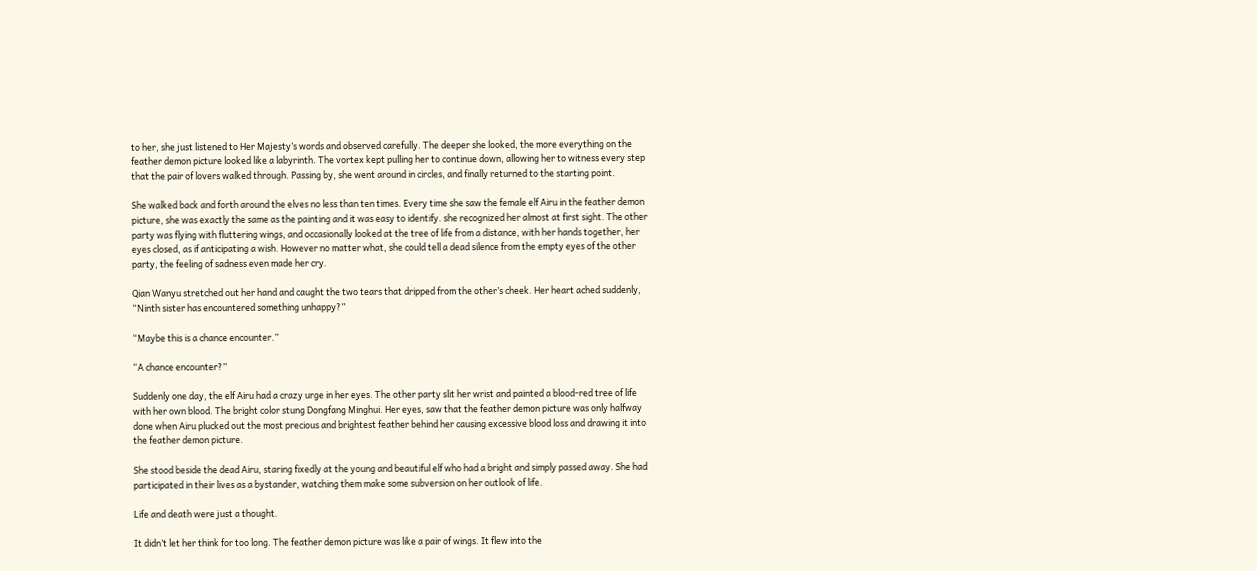to her, she just listened to Her Majesty’s words and observed carefully. The deeper she looked, the more everything on the feather demon picture looked like a labyrinth. The vortex kept pulling her to continue down, allowing her to witness every step that the pair of lovers walked through. Passing by, she went around in circles, and finally returned to the starting point.

She walked back and forth around the elves no less than ten times. Every time she saw the female elf Airu in the feather demon picture, she was exactly the same as the painting and it was easy to identify. she recognized her almost at first sight. The other party was flying with fluttering wings, and occasionally looked at the tree of life from a distance, with her hands together, her eyes closed, as if anticipating a wish. However no matter what, she could tell a dead silence from the empty eyes of the other party, the feeling of sadness even made her cry.

Qian Wanyu stretched out her hand and caught the two tears that dripped from the other’s cheek. Her heart ached suddenly, “Ninth sister has encountered something unhappy?”

“Maybe this is a chance encounter.”

“A chance encounter?”

Suddenly one day, the elf Airu had a crazy urge in her eyes. The other party slit her wrist and painted a blood-red tree of life with her own blood. The bright color stung Dongfang Minghui. Her eyes, saw that the feather demon picture was only halfway done when Airu plucked out the most precious and brightest feather behind her causing excessive blood loss and drawing it into the feather demon picture.

She stood beside the dead Airu, staring fixedly at the young and beautiful elf who had a bright and simply passed away. She had participated in their lives as a bystander, watching them make some subversion on her outlook of life.

Life and death were just a thought.

It didn’t let her think for too long. The feather demon picture was like a pair of wings. It flew into the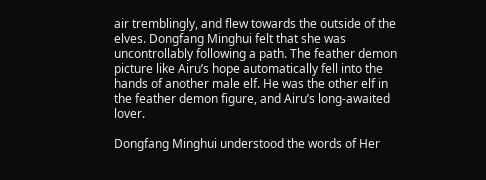air tremblingly, and flew towards the outside of the elves. Dongfang Minghui felt that she was uncontrollably following a path. The feather demon picture like Airu’s hope automatically fell into the hands of another male elf. He was the other elf in the feather demon figure, and Airu’s long-awaited lover.

Dongfang Minghui understood the words of Her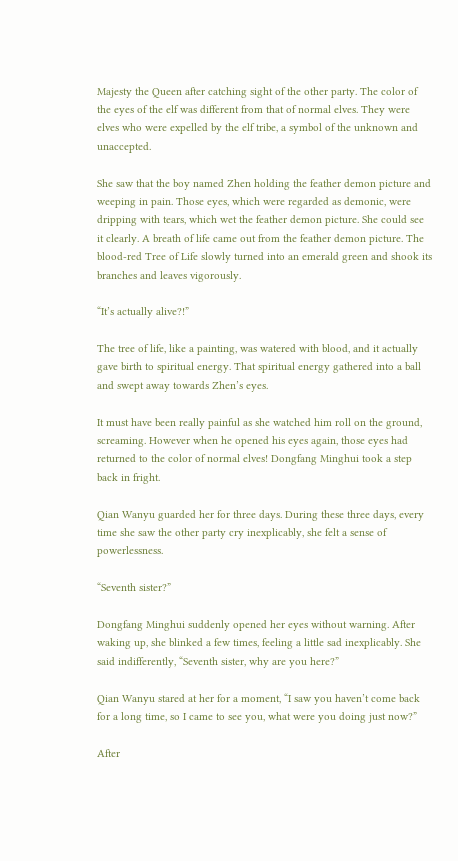Majesty the Queen after catching sight of the other party. The color of the eyes of the elf was different from that of normal elves. They were elves who were expelled by the elf tribe, a symbol of the unknown and unaccepted.

She saw that the boy named Zhen holding the feather demon picture and weeping in pain. Those eyes, which were regarded as demonic, were dripping with tears, which wet the feather demon picture. She could see it clearly. A breath of life came out from the feather demon picture. The blood-red Tree of Life slowly turned into an emerald green and shook its branches and leaves vigorously.

“It’s actually alive?!”

The tree of life, like a painting, was watered with blood, and it actually gave birth to spiritual energy. That spiritual energy gathered into a ball and swept away towards Zhen’s eyes.

It must have been really painful as she watched him roll on the ground, screaming. However when he opened his eyes again, those eyes had returned to the color of normal elves! Dongfang Minghui took a step back in fright.

Qian Wanyu guarded her for three days. During these three days, every time she saw the other party cry inexplicably, she felt a sense of powerlessness.

“Seventh sister?”

Dongfang Minghui suddenly opened her eyes without warning. After waking up, she blinked a few times, feeling a little sad inexplicably. She said indifferently, “Seventh sister, why are you here?”

Qian Wanyu stared at her for a moment, “I saw you haven’t come back for a long time, so I came to see you, what were you doing just now?”

After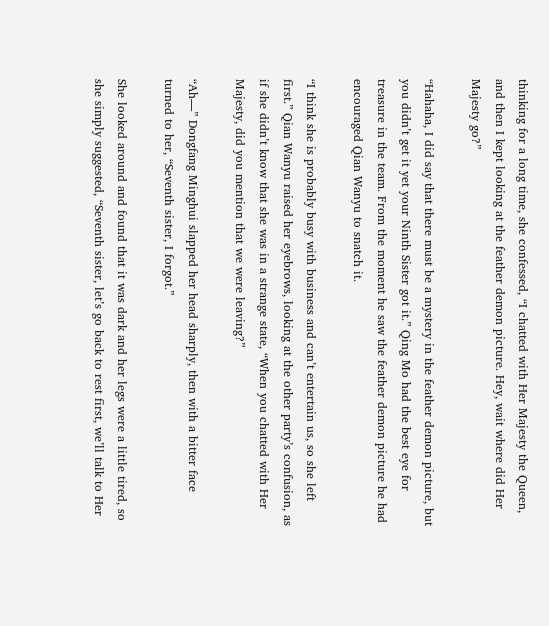thinking for a long time, she confessed, “I chatted with Her Majesty the Queen, and then I kept looking at the feather demon picture. Hey, wait where did Her Majesty go?”

“Hahaha, I did say that there must be a mystery in the feather demon picture, but you didn’t get it yet your Ninth Sister got it.” Qing Mo had the best eye for treasure in the team. From the moment he saw the feather demon picture he had encouraged Qian Wanyu to snatch it.

“I think she is probably busy with business and can’t entertain us, so she left first.” Qian Wanyu raised her eyebrows, looking at the other party’s confusion, as if she didn’t know that she was in a strange state, “When you chatted with Her Majesty, did you mention that we were leaving?”

“Ah—” Dongfang Minghui slapped her head sharply, then with a bitter face turned to her, “Seventh sister, I forgot.”

She looked around and found that it was dark and her legs were a little tired, so she simply suggested, “Seventh sister, let’s go back to rest first, we’ll talk to Her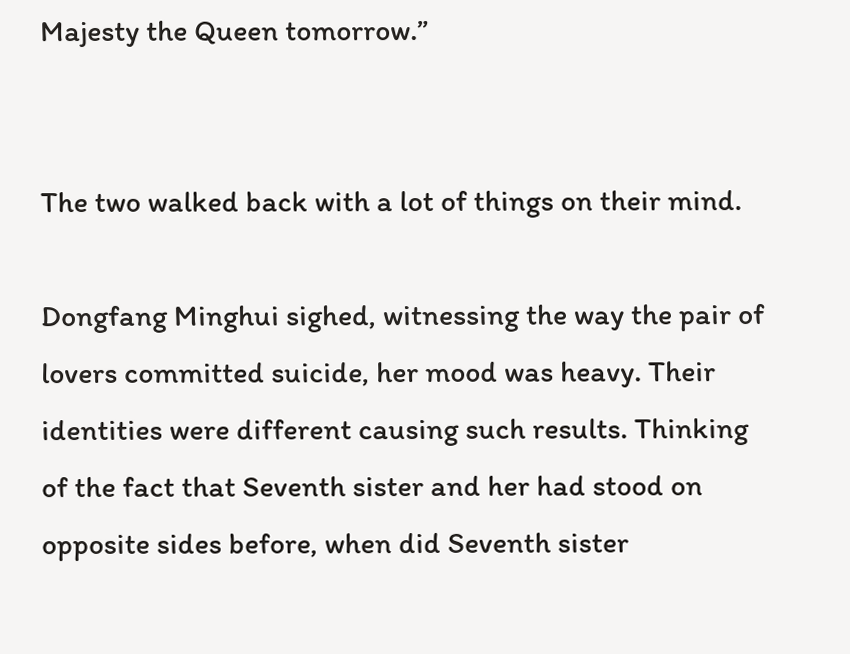Majesty the Queen tomorrow.”


The two walked back with a lot of things on their mind.

Dongfang Minghui sighed, witnessing the way the pair of lovers committed suicide, her mood was heavy. Their identities were different causing such results. Thinking of the fact that Seventh sister and her had stood on opposite sides before, when did Seventh sister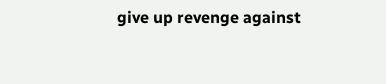give up revenge against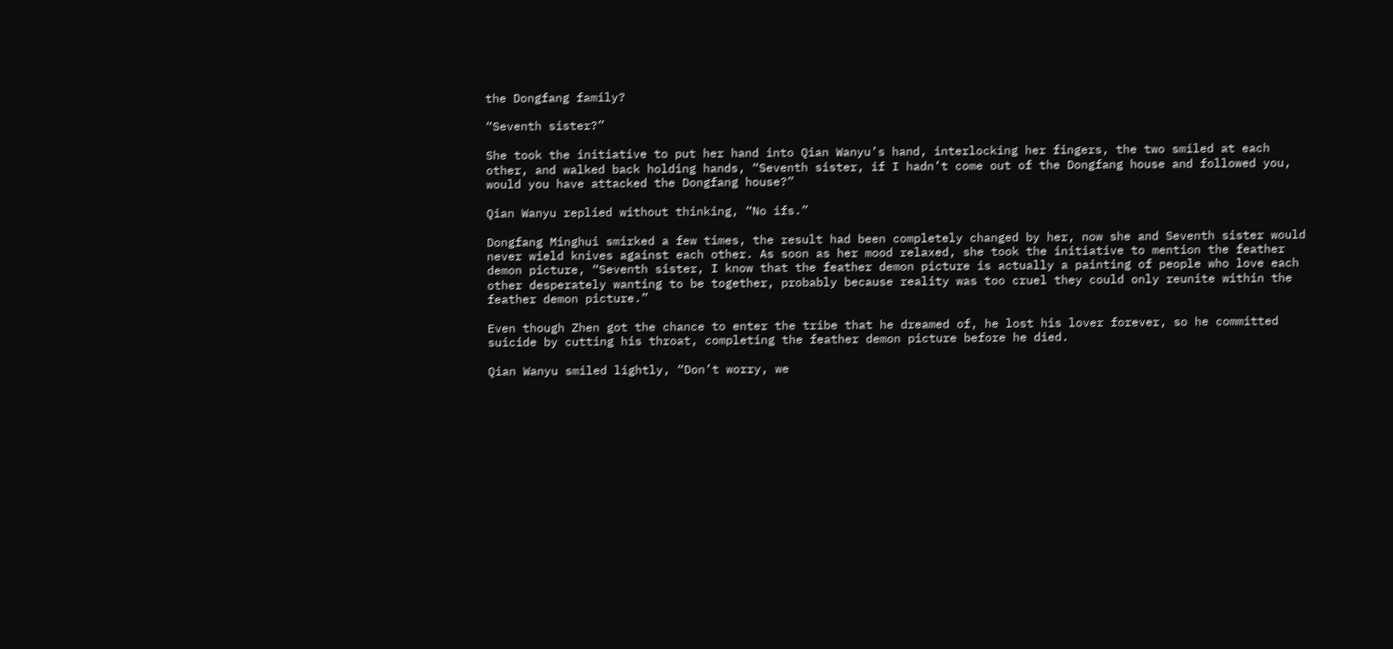the Dongfang family?

“Seventh sister?”

She took the initiative to put her hand into Qian Wanyu’s hand, interlocking her fingers, the two smiled at each other, and walked back holding hands, “Seventh sister, if I hadn’t come out of the Dongfang house and followed you, would you have attacked the Dongfang house?”

Qian Wanyu replied without thinking, “No ifs.”

Dongfang Minghui smirked a few times, the result had been completely changed by her, now she and Seventh sister would never wield knives against each other. As soon as her mood relaxed, she took the initiative to mention the feather demon picture, “Seventh sister, I know that the feather demon picture is actually a painting of people who love each other desperately wanting to be together, probably because reality was too cruel they could only reunite within the feather demon picture.”

Even though Zhen got the chance to enter the tribe that he dreamed of, he lost his lover forever, so he committed suicide by cutting his throat, completing the feather demon picture before he died.

Qian Wanyu smiled lightly, “Don’t worry, we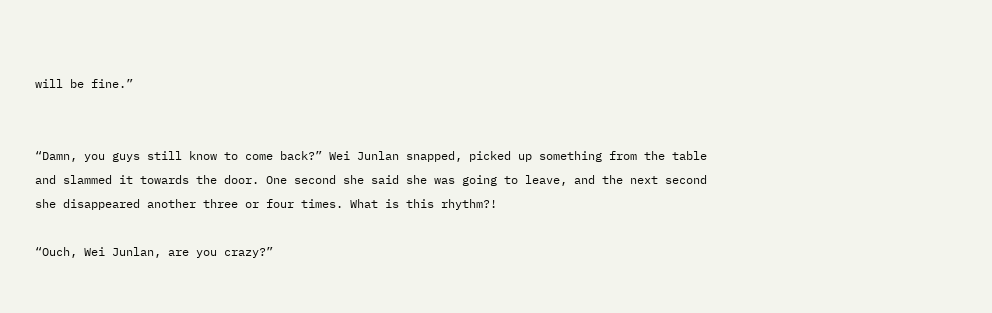will be fine.”


“Damn, you guys still know to come back?” Wei Junlan snapped, picked up something from the table and slammed it towards the door. One second she said she was going to leave, and the next second she disappeared another three or four times. What is this rhythm?!

“Ouch, Wei Junlan, are you crazy?”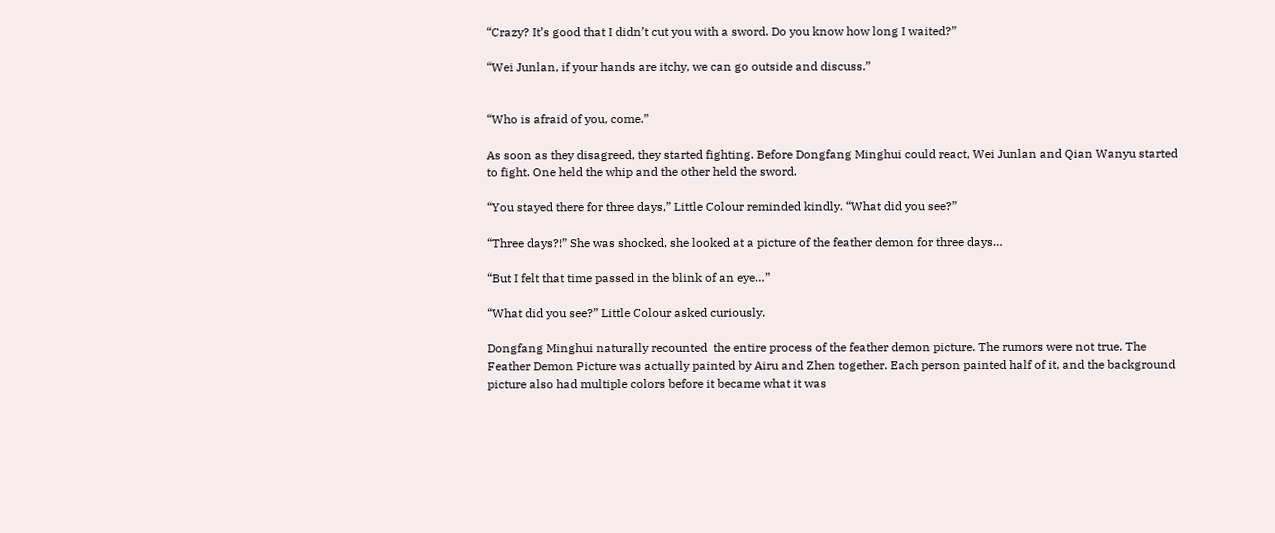“Crazy? It’s good that I didn’t cut you with a sword. Do you know how long I waited?”

“Wei Junlan, if your hands are itchy, we can go outside and discuss.”


“Who is afraid of you, come.”

As soon as they disagreed, they started fighting. Before Dongfang Minghui could react, Wei Junlan and Qian Wanyu started to fight. One held the whip and the other held the sword.

“You stayed there for three days,” Little Colour reminded kindly. “What did you see?”

“Three days?!” She was shocked, she looked at a picture of the feather demon for three days…

“But I felt that time passed in the blink of an eye…”

“What did you see?” Little Colour asked curiously.

Dongfang Minghui naturally recounted  the entire process of the feather demon picture. The rumors were not true. The Feather Demon Picture was actually painted by Airu and Zhen together. Each person painted half of it, and the background picture also had multiple colors before it became what it was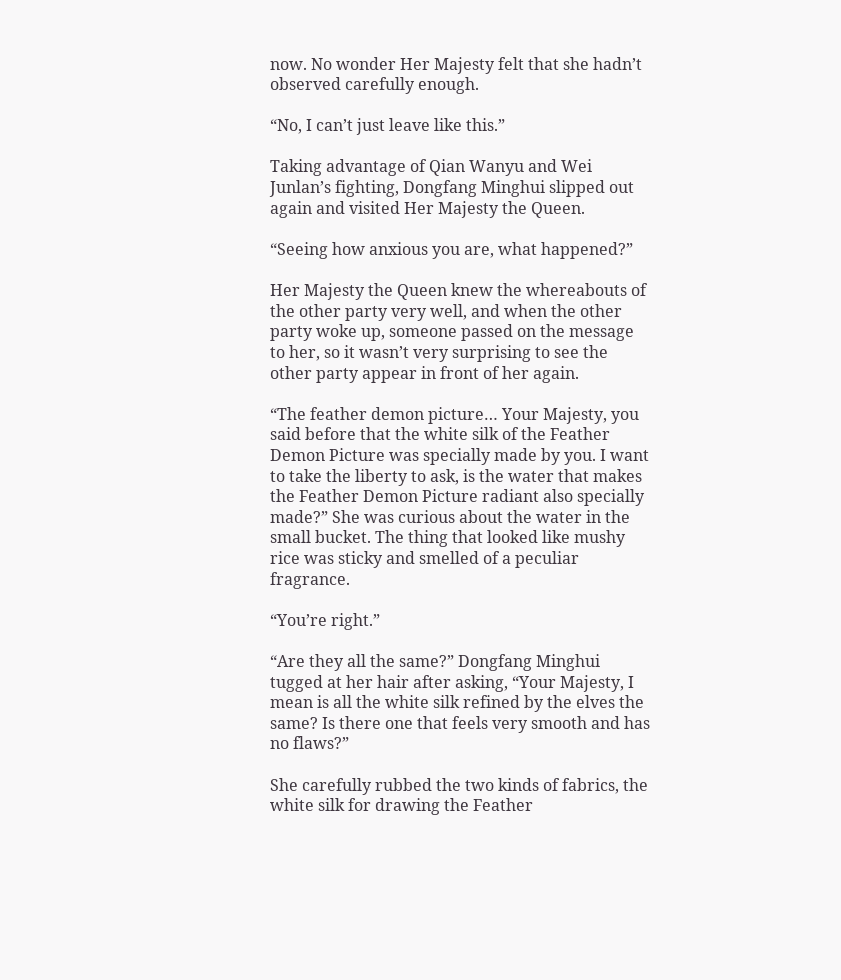now. No wonder Her Majesty felt that she hadn’t observed carefully enough.

“No, I can’t just leave like this.”

Taking advantage of Qian Wanyu and Wei Junlan’s fighting, Dongfang Minghui slipped out again and visited Her Majesty the Queen.

“Seeing how anxious you are, what happened?”

Her Majesty the Queen knew the whereabouts of the other party very well, and when the other party woke up, someone passed on the message to her, so it wasn’t very surprising to see the other party appear in front of her again.

“The feather demon picture… Your Majesty, you said before that the white silk of the Feather Demon Picture was specially made by you. I want to take the liberty to ask, is the water that makes the Feather Demon Picture radiant also specially made?” She was curious about the water in the small bucket. The thing that looked like mushy rice was sticky and smelled of a peculiar fragrance.

“You’re right.”

“Are they all the same?” Dongfang Minghui tugged at her hair after asking, “Your Majesty, I mean is all the white silk refined by the elves the same? Is there one that feels very smooth and has no flaws?”

She carefully rubbed the two kinds of fabrics, the white silk for drawing the Feather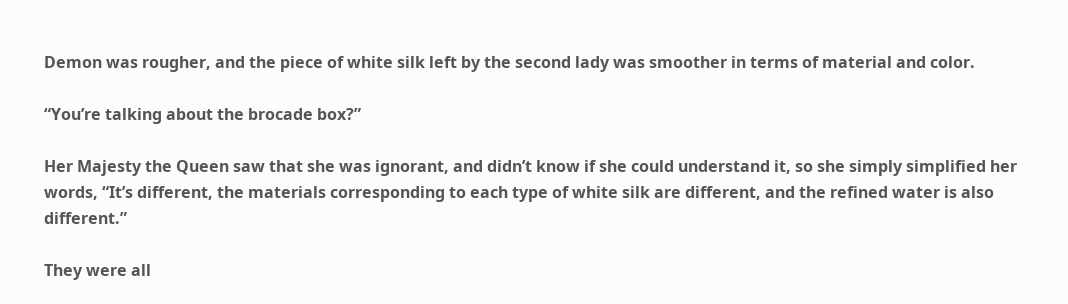Demon was rougher, and the piece of white silk left by the second lady was smoother in terms of material and color.

“You’re talking about the brocade box?”

Her Majesty the Queen saw that she was ignorant, and didn’t know if she could understand it, so she simply simplified her words, “It’s different, the materials corresponding to each type of white silk are different, and the refined water is also different.”

They were all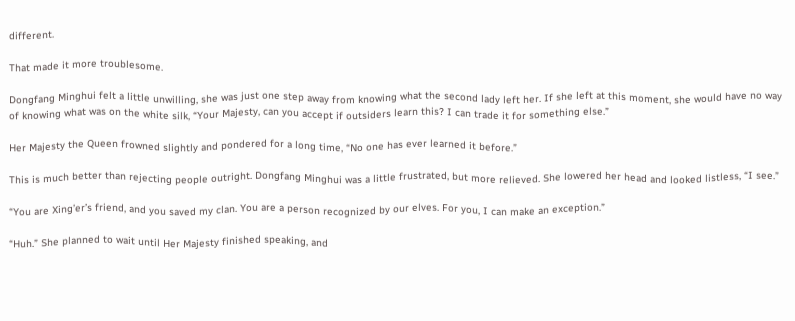different.

That made it more troublesome.

Dongfang Minghui felt a little unwilling, she was just one step away from knowing what the second lady left her. If she left at this moment, she would have no way of knowing what was on the white silk, “Your Majesty, can you accept if outsiders learn this? I can trade it for something else.”

Her Majesty the Queen frowned slightly and pondered for a long time, “No one has ever learned it before.”

This is much better than rejecting people outright. Dongfang Minghui was a little frustrated, but more relieved. She lowered her head and looked listless, “I see.”

“You are Xing’er’s friend, and you saved my clan. You are a person recognized by our elves. For you, I can make an exception.”

“Huh.” She planned to wait until Her Majesty finished speaking, and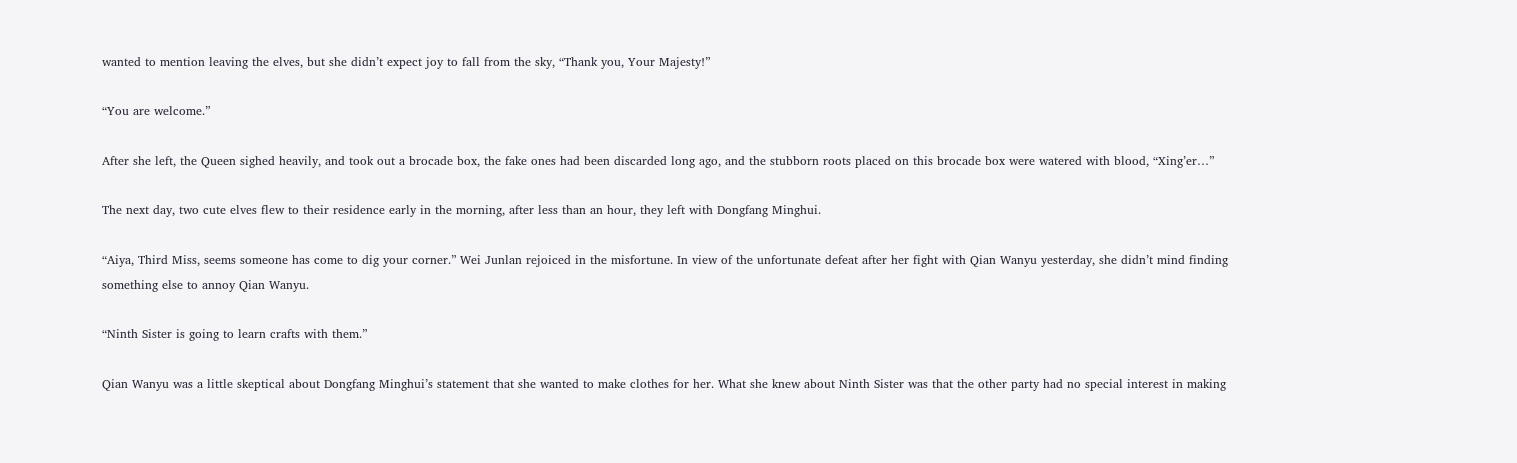wanted to mention leaving the elves, but she didn’t expect joy to fall from the sky, “Thank you, Your Majesty!”

“You are welcome.”

After she left, the Queen sighed heavily, and took out a brocade box, the fake ones had been discarded long ago, and the stubborn roots placed on this brocade box were watered with blood, “Xing’er…”

The next day, two cute elves flew to their residence early in the morning, after less than an hour, they left with Dongfang Minghui.

“Aiya, Third Miss, seems someone has come to dig your corner.” Wei Junlan rejoiced in the misfortune. In view of the unfortunate defeat after her fight with Qian Wanyu yesterday, she didn’t mind finding something else to annoy Qian Wanyu.

“Ninth Sister is going to learn crafts with them.”

Qian Wanyu was a little skeptical about Dongfang Minghui’s statement that she wanted to make clothes for her. What she knew about Ninth Sister was that the other party had no special interest in making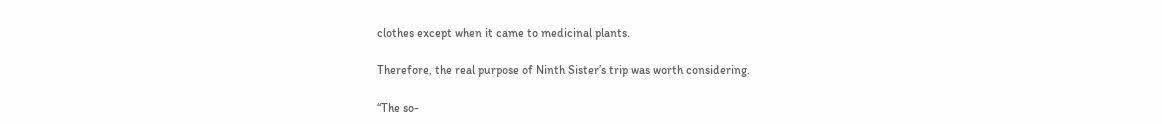clothes except when it came to medicinal plants.

Therefore, the real purpose of Ninth Sister’s trip was worth considering.

“The so-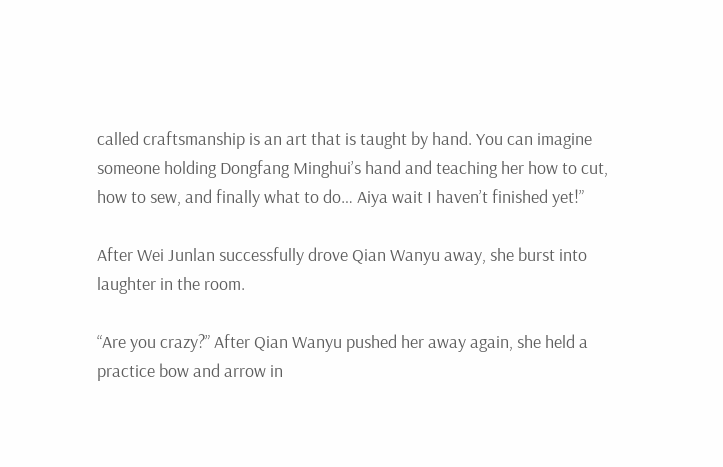called craftsmanship is an art that is taught by hand. You can imagine someone holding Dongfang Minghui’s hand and teaching her how to cut, how to sew, and finally what to do… Aiya wait I haven’t finished yet!”

After Wei Junlan successfully drove Qian Wanyu away, she burst into laughter in the room.

“Are you crazy?” After Qian Wanyu pushed her away again, she held a practice bow and arrow in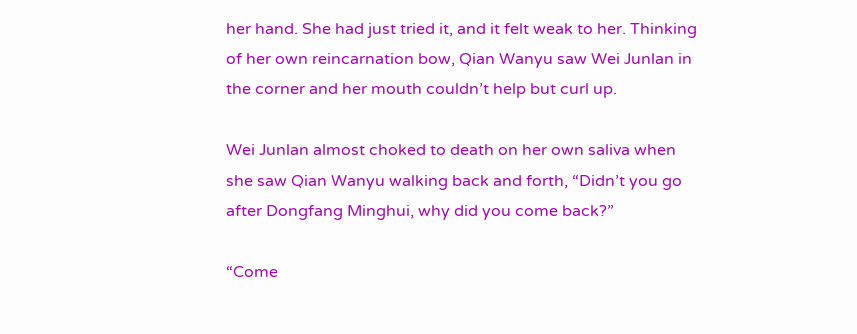her hand. She had just tried it, and it felt weak to her. Thinking of her own reincarnation bow, Qian Wanyu saw Wei Junlan in the corner and her mouth couldn’t help but curl up.

Wei Junlan almost choked to death on her own saliva when she saw Qian Wanyu walking back and forth, “Didn’t you go after Dongfang Minghui, why did you come back?”

“Come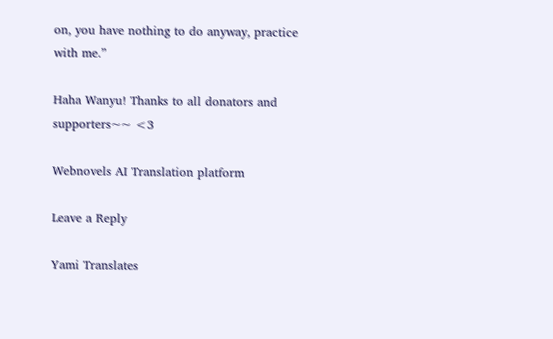on, you have nothing to do anyway, practice with me.”

Haha Wanyu! Thanks to all donators and supporters~~ <3

Webnovels AI Translation platform

Leave a Reply

Yami Translates